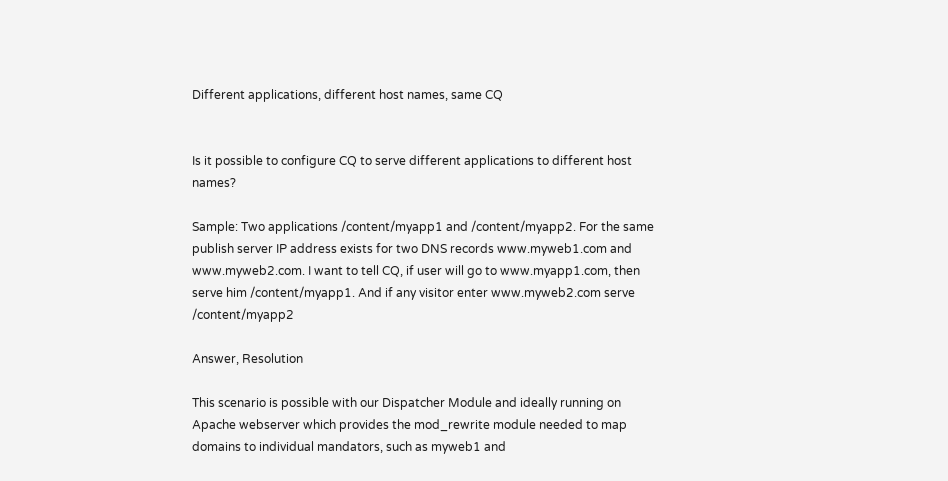Different applications, different host names, same CQ


Is it possible to configure CQ to serve different applications to different host names?

Sample: Two applications /content/myapp1 and /content/myapp2. For the same publish server IP address exists for two DNS records www.myweb1.com and www.myweb2.com. I want to tell CQ, if user will go to www.myapp1.com, then serve him /content/myapp1. And if any visitor enter www.myweb2.com serve /content/myapp2

Answer, Resolution

This scenario is possible with our Dispatcher Module and ideally running on Apache webserver which provides the mod_rewrite module needed to map domains to individual mandators, such as myweb1 and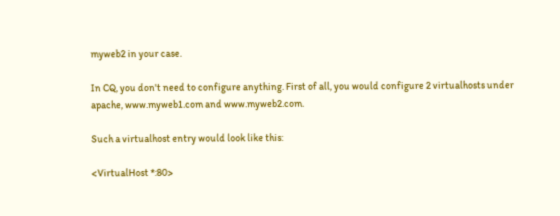myweb2 in your case.

In CQ, you don't need to configure anything. First of all, you would configure 2 virtualhosts under apache, www.myweb1.com and www.myweb2.com.

Such a virtualhost entry would look like this:

<VirtualHost *:80>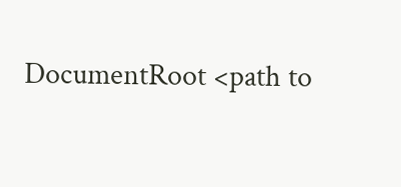DocumentRoot <path to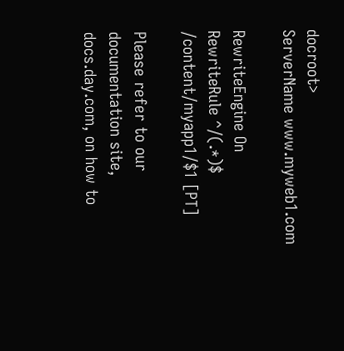docroot>
ServerName www.myweb1.com

RewriteEngine On
RewriteRule ^/(.*)$ /content/myapp1/$1 [PT]

Please refer to our documentation site, docs.day.com, on how to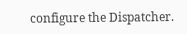configure the Dispatcher.